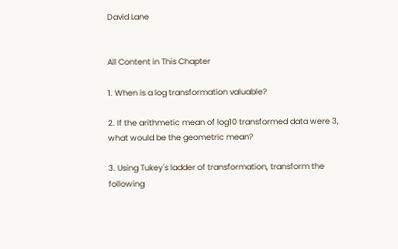David Lane


All Content in This Chapter

1. When is a log transformation valuable?

2. If the arithmetic mean of log10 transformed data were 3, what would be the geometric mean?

3. Using Tukey's ladder of transformation, transform the following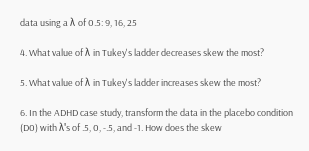data using a λ of 0.5: 9, 16, 25

4. What value of λ in Tukey's ladder decreases skew the most?

5. What value of λ in Tukey's ladder increases skew the most?

6. In the ADHD case study, transform the data in the placebo condition (D0) with λ's of .5, 0, -.5, and -1. How does the skew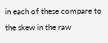in each of these compare to the skew in the raw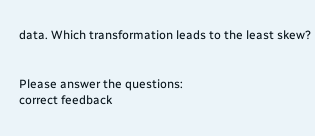data. Which transformation leads to the least skew?


Please answer the questions:
correct feedback